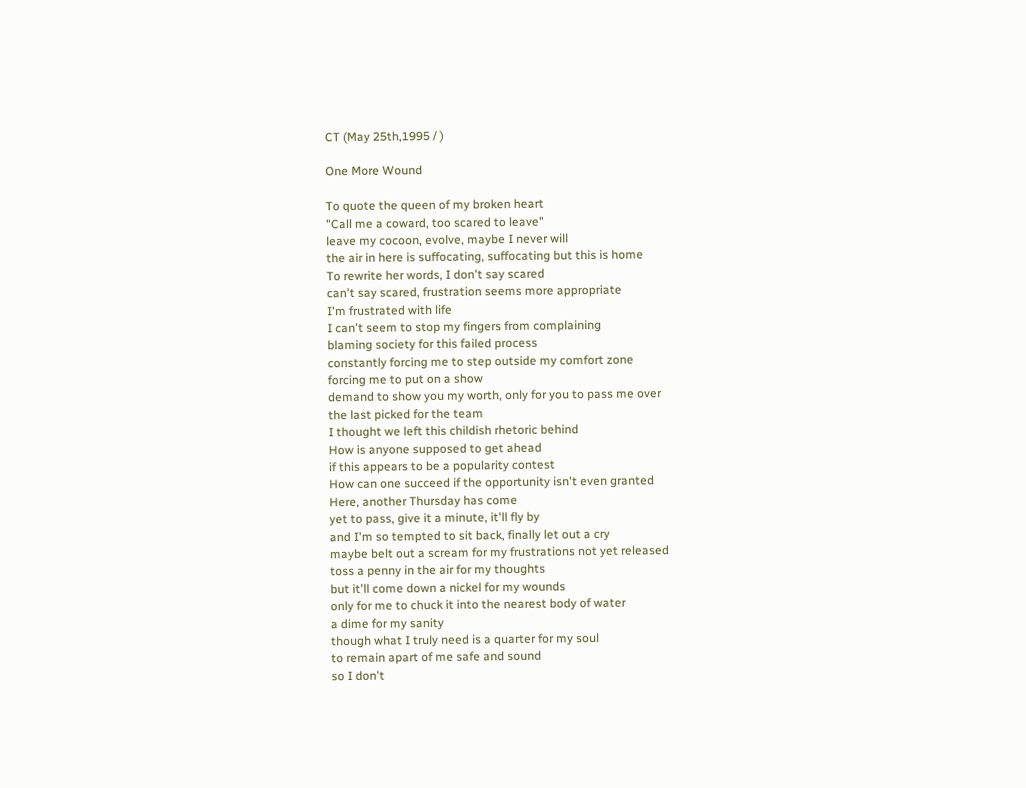CT (May 25th,1995 / )

One More Wound

To quote the queen of my broken heart
"Call me a coward, too scared to leave"
leave my cocoon, evolve, maybe I never will
the air in here is suffocating, suffocating but this is home
To rewrite her words, I don't say scared
can't say scared, frustration seems more appropriate
I'm frustrated with life
I can't seem to stop my fingers from complaining
blaming society for this failed process
constantly forcing me to step outside my comfort zone
forcing me to put on a show
demand to show you my worth, only for you to pass me over
the last picked for the team
I thought we left this childish rhetoric behind
How is anyone supposed to get ahead
if this appears to be a popularity contest
How can one succeed if the opportunity isn't even granted
Here, another Thursday has come
yet to pass, give it a minute, it'll fly by
and I'm so tempted to sit back, finally let out a cry
maybe belt out a scream for my frustrations not yet released
toss a penny in the air for my thoughts
but it'll come down a nickel for my wounds
only for me to chuck it into the nearest body of water
a dime for my sanity
though what I truly need is a quarter for my soul
to remain apart of me safe and sound
so I don't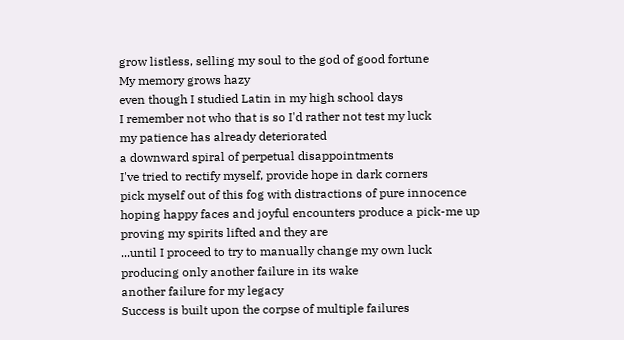grow listless, selling my soul to the god of good fortune
My memory grows hazy
even though I studied Latin in my high school days
I remember not who that is so I'd rather not test my luck
my patience has already deteriorated
a downward spiral of perpetual disappointments
I've tried to rectify myself, provide hope in dark corners
pick myself out of this fog with distractions of pure innocence
hoping happy faces and joyful encounters produce a pick-me up
proving my spirits lifted and they are
...until I proceed to try to manually change my own luck
producing only another failure in its wake
another failure for my legacy
Success is built upon the corpse of multiple failures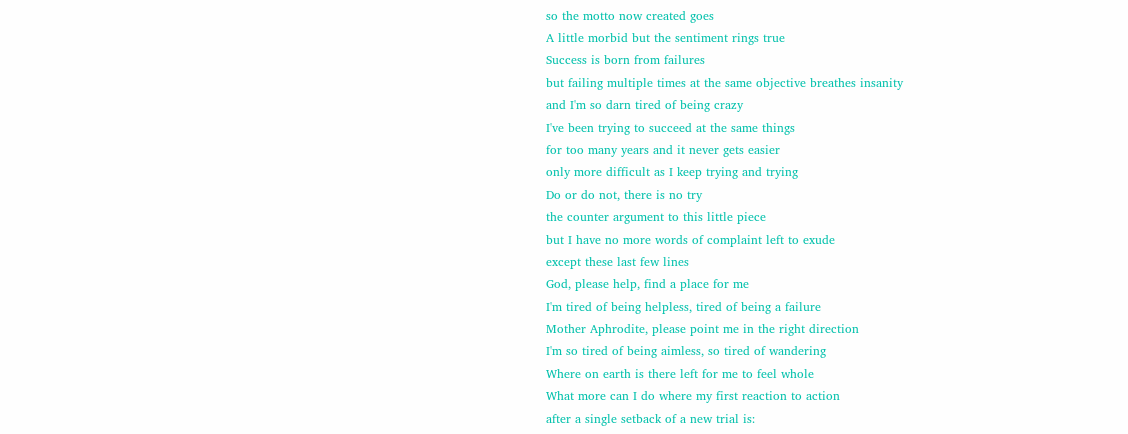so the motto now created goes
A little morbid but the sentiment rings true
Success is born from failures
but failing multiple times at the same objective breathes insanity
and I'm so darn tired of being crazy
I've been trying to succeed at the same things
for too many years and it never gets easier
only more difficult as I keep trying and trying
Do or do not, there is no try
the counter argument to this little piece
but I have no more words of complaint left to exude
except these last few lines
God, please help, find a place for me
I'm tired of being helpless, tired of being a failure
Mother Aphrodite, please point me in the right direction
I'm so tired of being aimless, so tired of wandering
Where on earth is there left for me to feel whole
What more can I do where my first reaction to action
after a single setback of a new trial is: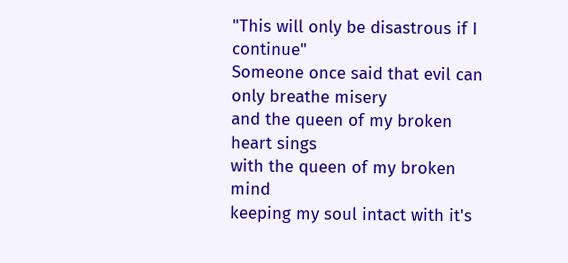"This will only be disastrous if I continue"
Someone once said that evil can only breathe misery
and the queen of my broken heart sings
with the queen of my broken mind
keeping my soul intact with it's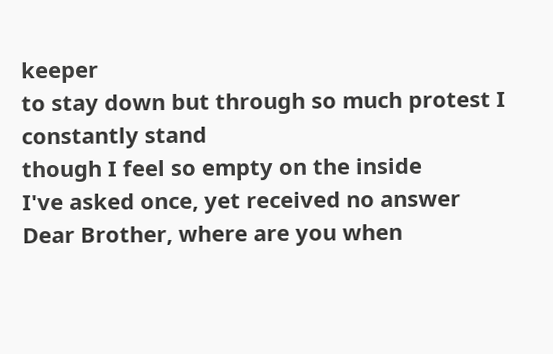keeper
to stay down but through so much protest I constantly stand
though I feel so empty on the inside
I've asked once, yet received no answer
Dear Brother, where are you when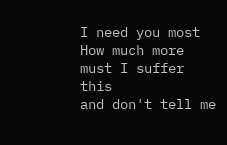I need you most
How much more must I suffer this
and don't tell me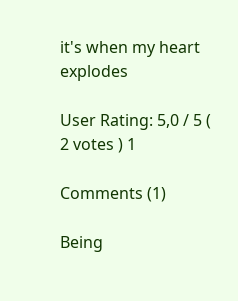it's when my heart explodes

User Rating: 5,0 / 5 ( 2 votes ) 1

Comments (1)

Being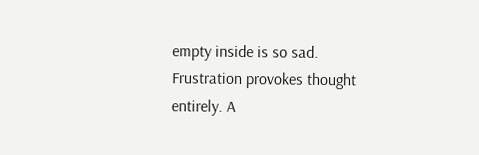empty inside is so sad. Frustration provokes thought entirely. A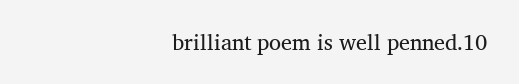brilliant poem is well penned.10